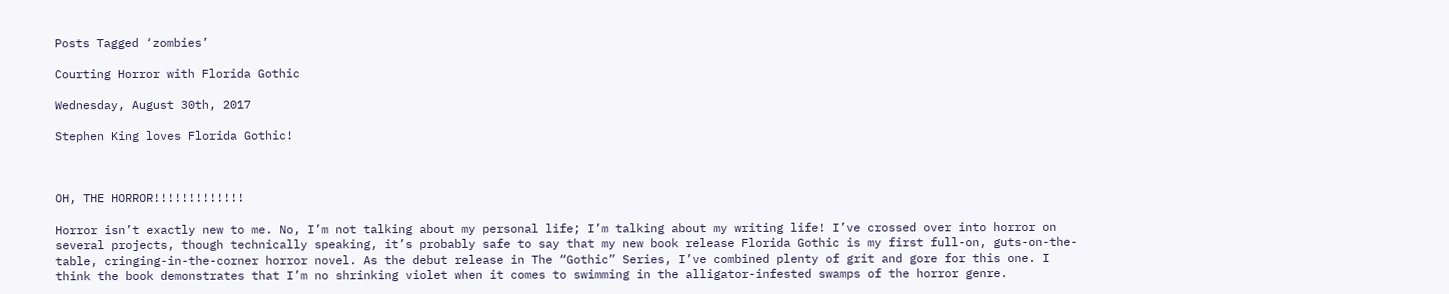Posts Tagged ‘zombies’

Courting Horror with Florida Gothic

Wednesday, August 30th, 2017

Stephen King loves Florida Gothic!



OH, THE HORROR!!!!!!!!!!!!!

Horror isn’t exactly new to me. No, I’m not talking about my personal life; I’m talking about my writing life! I’ve crossed over into horror on several projects, though technically speaking, it’s probably safe to say that my new book release Florida Gothic is my first full-on, guts-on-the-table, cringing-in-the-corner horror novel. As the debut release in The “Gothic” Series, I’ve combined plenty of grit and gore for this one. I think the book demonstrates that I’m no shrinking violet when it comes to swimming in the alligator-infested swamps of the horror genre.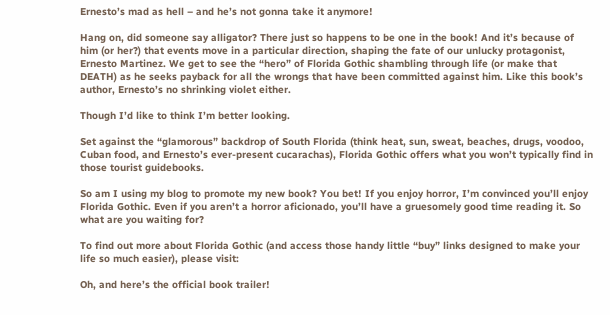Ernesto’s mad as hell – and he’s not gonna take it anymore!

Hang on, did someone say alligator? There just so happens to be one in the book! And it’s because of him (or her?) that events move in a particular direction, shaping the fate of our unlucky protagonist, Ernesto Martinez. We get to see the “hero” of Florida Gothic shambling through life (or make that DEATH) as he seeks payback for all the wrongs that have been committed against him. Like this book’s author, Ernesto’s no shrinking violet either.

Though I’d like to think I’m better looking.

Set against the “glamorous” backdrop of South Florida (think heat, sun, sweat, beaches, drugs, voodoo, Cuban food, and Ernesto’s ever-present cucarachas), Florida Gothic offers what you won’t typically find in those tourist guidebooks.

So am I using my blog to promote my new book? You bet! If you enjoy horror, I’m convinced you’ll enjoy Florida Gothic. Even if you aren’t a horror aficionado, you’ll have a gruesomely good time reading it. So what are you waiting for?

To find out more about Florida Gothic (and access those handy little “buy” links designed to make your life so much easier), please visit:

Oh, and here’s the official book trailer!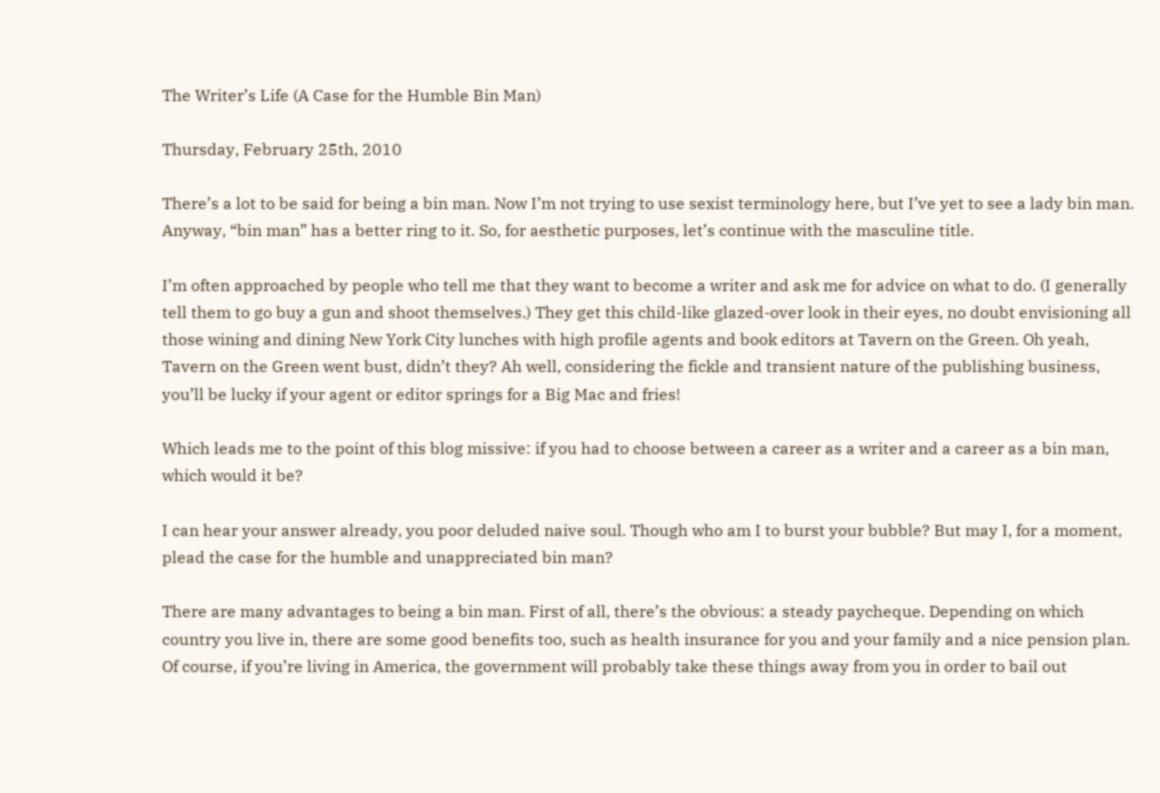The Writer’s Life (A Case for the Humble Bin Man)

Thursday, February 25th, 2010

There’s a lot to be said for being a bin man. Now I’m not trying to use sexist terminology here, but I’ve yet to see a lady bin man. Anyway, “bin man” has a better ring to it. So, for aesthetic purposes, let’s continue with the masculine title.

I’m often approached by people who tell me that they want to become a writer and ask me for advice on what to do. (I generally tell them to go buy a gun and shoot themselves.) They get this child-like glazed-over look in their eyes, no doubt envisioning all those wining and dining New York City lunches with high profile agents and book editors at Tavern on the Green. Oh yeah, Tavern on the Green went bust, didn’t they? Ah well, considering the fickle and transient nature of the publishing business, you’ll be lucky if your agent or editor springs for a Big Mac and fries!

Which leads me to the point of this blog missive: if you had to choose between a career as a writer and a career as a bin man, which would it be?

I can hear your answer already, you poor deluded naive soul. Though who am I to burst your bubble? But may I, for a moment, plead the case for the humble and unappreciated bin man?

There are many advantages to being a bin man. First of all, there’s the obvious: a steady paycheque. Depending on which country you live in, there are some good benefits too, such as health insurance for you and your family and a nice pension plan. Of course, if you’re living in America, the government will probably take these things away from you in order to bail out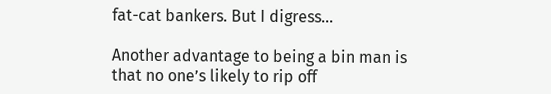fat-cat bankers. But I digress…

Another advantage to being a bin man is that no one’s likely to rip off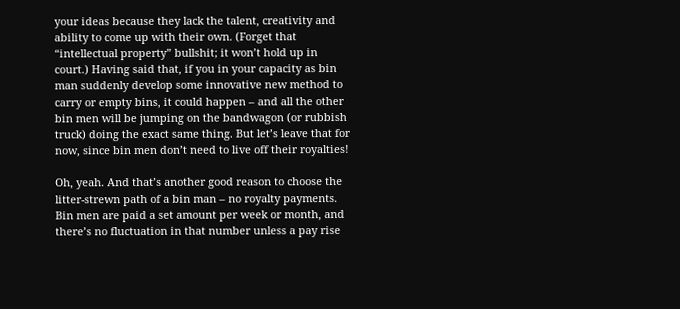your ideas because they lack the talent, creativity and ability to come up with their own. (Forget that “intellectual property” bullshit; it won’t hold up in court.) Having said that, if you in your capacity as bin man suddenly develop some innovative new method to carry or empty bins, it could happen – and all the other bin men will be jumping on the bandwagon (or rubbish truck) doing the exact same thing. But let’s leave that for now, since bin men don’t need to live off their royalties!

Oh, yeah. And that’s another good reason to choose the litter-strewn path of a bin man – no royalty payments. Bin men are paid a set amount per week or month, and there’s no fluctuation in that number unless a pay rise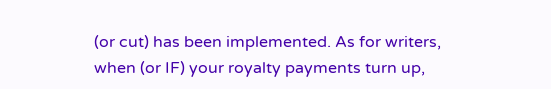(or cut) has been implemented. As for writers, when (or IF) your royalty payments turn up,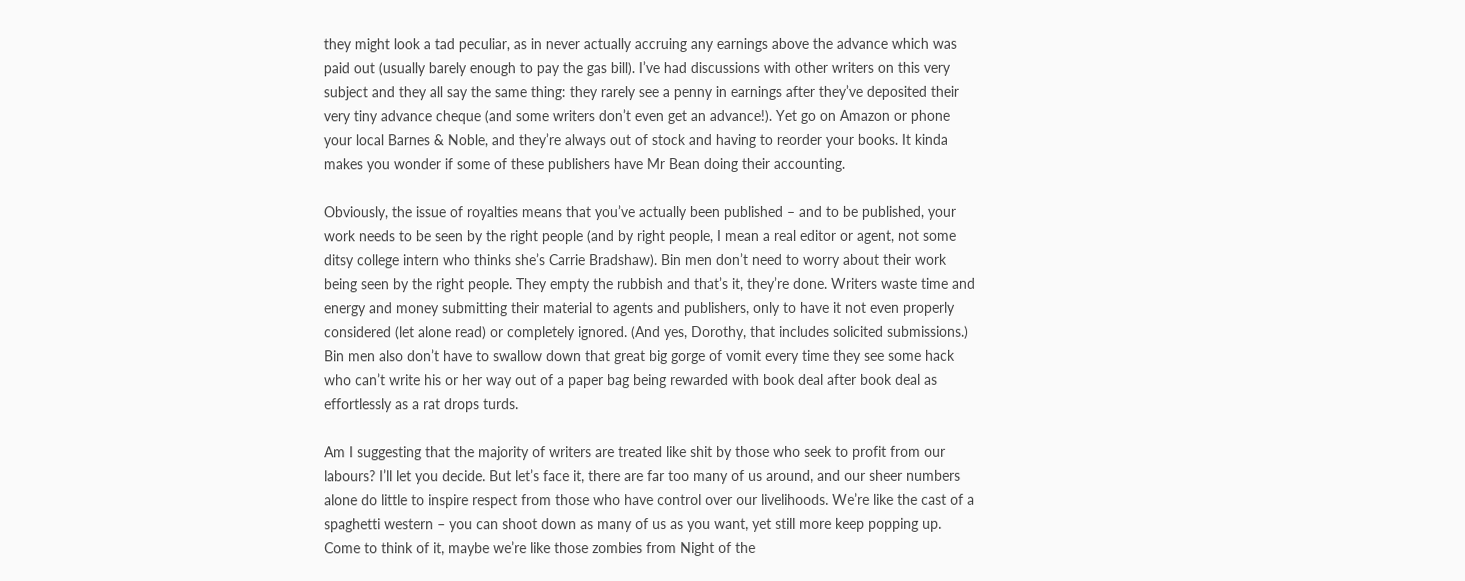they might look a tad peculiar, as in never actually accruing any earnings above the advance which was paid out (usually barely enough to pay the gas bill). I’ve had discussions with other writers on this very subject and they all say the same thing: they rarely see a penny in earnings after they’ve deposited their very tiny advance cheque (and some writers don’t even get an advance!). Yet go on Amazon or phone your local Barnes & Noble, and they’re always out of stock and having to reorder your books. It kinda makes you wonder if some of these publishers have Mr Bean doing their accounting.

Obviously, the issue of royalties means that you’ve actually been published – and to be published, your work needs to be seen by the right people (and by right people, I mean a real editor or agent, not some ditsy college intern who thinks she’s Carrie Bradshaw). Bin men don’t need to worry about their work being seen by the right people. They empty the rubbish and that’s it, they’re done. Writers waste time and energy and money submitting their material to agents and publishers, only to have it not even properly considered (let alone read) or completely ignored. (And yes, Dorothy, that includes solicited submissions.) Bin men also don’t have to swallow down that great big gorge of vomit every time they see some hack who can’t write his or her way out of a paper bag being rewarded with book deal after book deal as effortlessly as a rat drops turds.

Am I suggesting that the majority of writers are treated like shit by those who seek to profit from our labours? I’ll let you decide. But let’s face it, there are far too many of us around, and our sheer numbers alone do little to inspire respect from those who have control over our livelihoods. We’re like the cast of a spaghetti western – you can shoot down as many of us as you want, yet still more keep popping up. Come to think of it, maybe we’re like those zombies from Night of the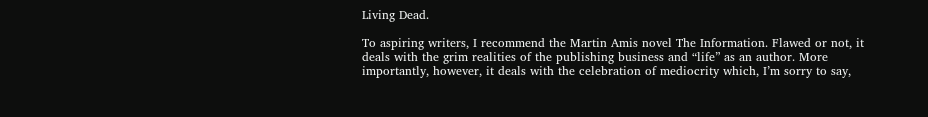Living Dead.

To aspiring writers, I recommend the Martin Amis novel The Information. Flawed or not, it deals with the grim realities of the publishing business and “life” as an author. More importantly, however, it deals with the celebration of mediocrity which, I’m sorry to say,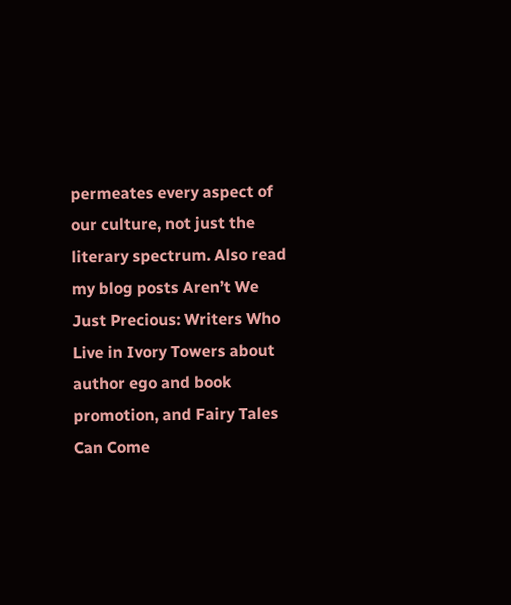permeates every aspect of our culture, not just the literary spectrum. Also read my blog posts Aren’t We Just Precious: Writers Who Live in Ivory Towers about author ego and book promotion, and Fairy Tales Can Come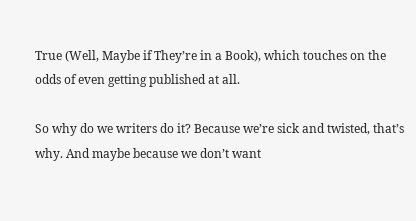True (Well, Maybe if They’re in a Book), which touches on the odds of even getting published at all.

So why do we writers do it? Because we’re sick and twisted, that’s why. And maybe because we don’t want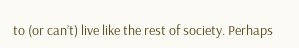to (or can’t) live like the rest of society. Perhaps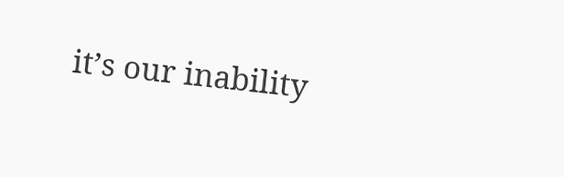it’s our inability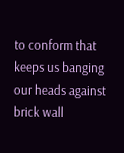to conform that keeps us banging our heads against brick wall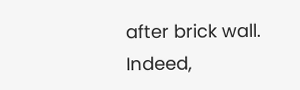after brick wall. Indeed,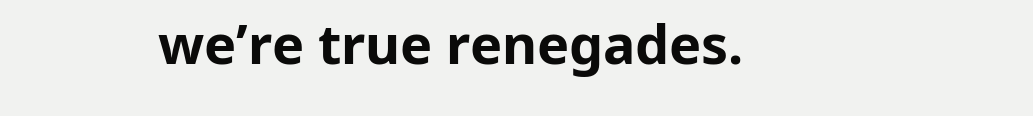we’re true renegades.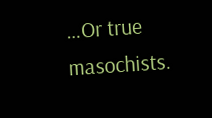…Or true masochists.